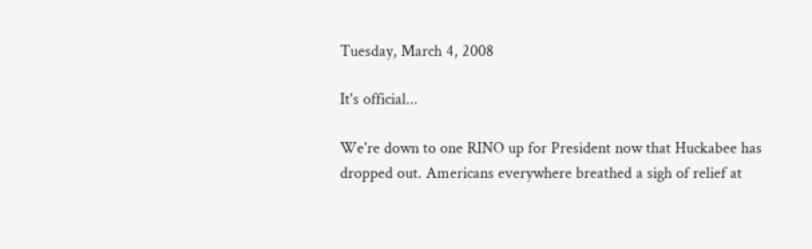Tuesday, March 4, 2008

It's official...

We're down to one RINO up for President now that Huckabee has dropped out. Americans everywhere breathed a sigh of relief at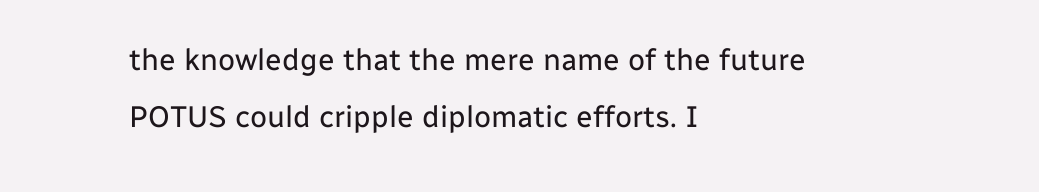the knowledge that the mere name of the future POTUS could cripple diplomatic efforts. I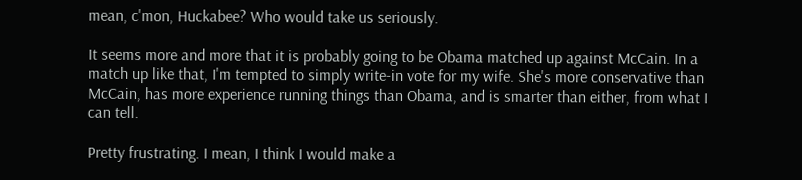mean, c'mon, Huckabee? Who would take us seriously.

It seems more and more that it is probably going to be Obama matched up against McCain. In a match up like that, I'm tempted to simply write-in vote for my wife. She's more conservative than McCain, has more experience running things than Obama, and is smarter than either, from what I can tell.

Pretty frustrating. I mean, I think I would make a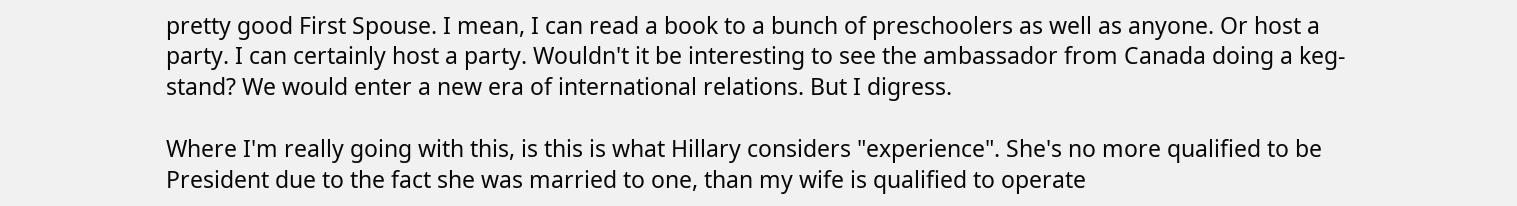pretty good First Spouse. I mean, I can read a book to a bunch of preschoolers as well as anyone. Or host a party. I can certainly host a party. Wouldn't it be interesting to see the ambassador from Canada doing a keg-stand? We would enter a new era of international relations. But I digress.

Where I'm really going with this, is this is what Hillary considers "experience". She's no more qualified to be President due to the fact she was married to one, than my wife is qualified to operate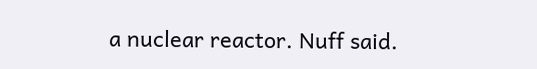a nuclear reactor. Nuff said.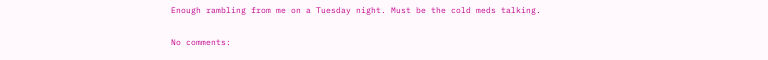Enough rambling from me on a Tuesday night. Must be the cold meds talking.

No comments: